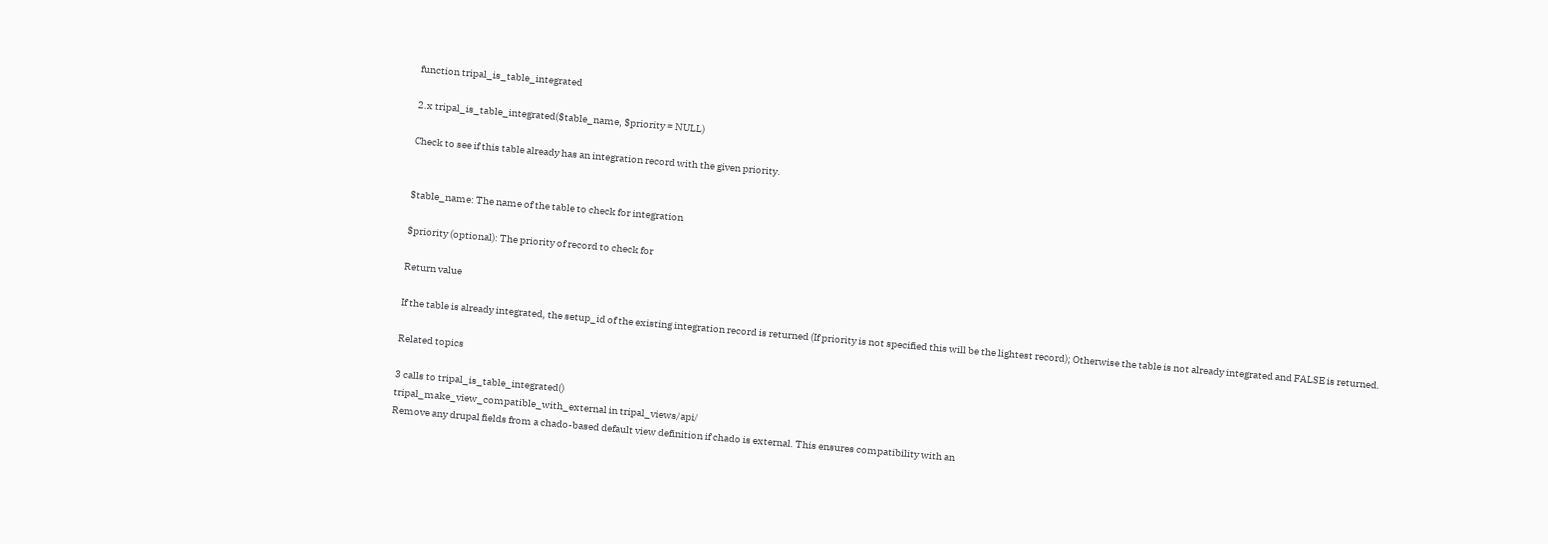function tripal_is_table_integrated

2.x tripal_is_table_integrated($table_name, $priority = NULL)

Check to see if this table already has an integration record with the given priority.


$table_name: The name of the table to check for integration

$priority (optional): The priority of record to check for

Return value

If the table is already integrated, the setup_id of the existing integration record is returned (If priority is not specified this will be the lightest record); Otherwise the table is not already integrated and FALSE is returned.

Related topics

3 calls to tripal_is_table_integrated()
tripal_make_view_compatible_with_external in tripal_views/api/
Remove any drupal fields from a chado-based default view definition if chado is external. This ensures compatibility with an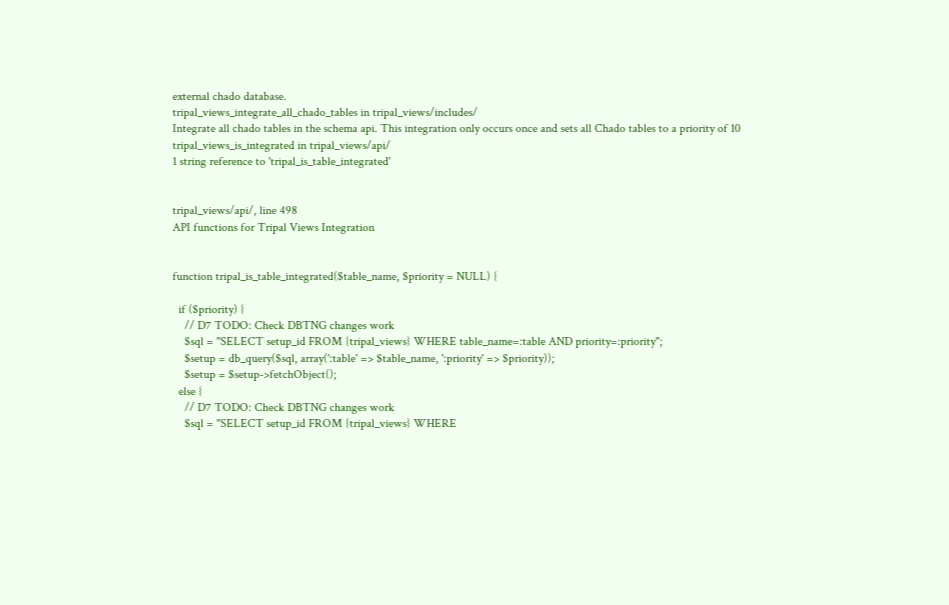external chado database.
tripal_views_integrate_all_chado_tables in tripal_views/includes/
Integrate all chado tables in the schema api. This integration only occurs once and sets all Chado tables to a priority of 10
tripal_views_is_integrated in tripal_views/api/
1 string reference to 'tripal_is_table_integrated'


tripal_views/api/, line 498
API functions for Tripal Views Integration


function tripal_is_table_integrated($table_name, $priority = NULL) {

  if ($priority) {
    // D7 TODO: Check DBTNG changes work
    $sql = "SELECT setup_id FROM {tripal_views} WHERE table_name=:table AND priority=:priority";
    $setup = db_query($sql, array(':table' => $table_name, ':priority' => $priority));
    $setup = $setup->fetchObject();
  else {
    // D7 TODO: Check DBTNG changes work
    $sql = "SELECT setup_id FROM {tripal_views} WHERE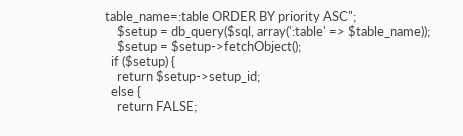table_name=:table ORDER BY priority ASC";
    $setup = db_query($sql, array(':table' => $table_name));
    $setup = $setup->fetchObject();
  if ($setup) {
    return $setup->setup_id;
  else {
    return FALSE;